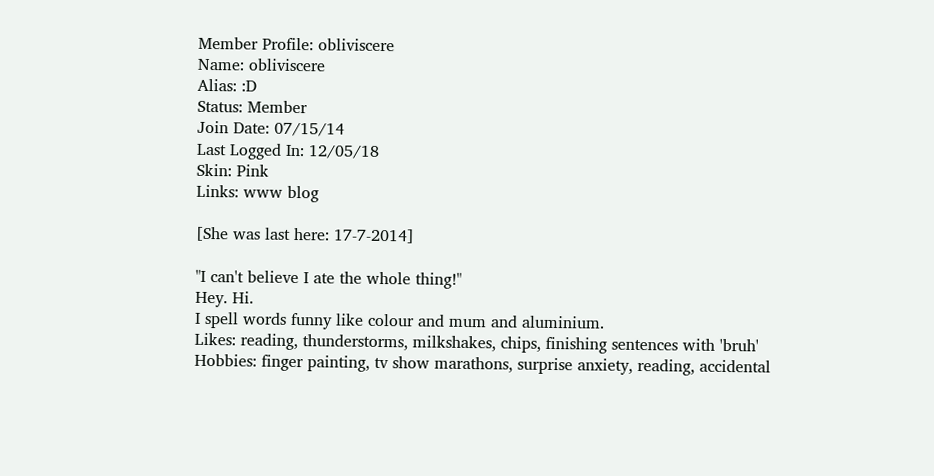Member Profile: obliviscere
Name: obliviscere
Alias: :D
Status: Member
Join Date: 07/15/14
Last Logged In: 12/05/18
Skin: Pink
Links: www blog

[She was last here: 17-7-2014]

"I can't believe I ate the whole thing!"
Hey. Hi.
I spell words funny like colour and mum and aluminium.
Likes: reading, thunderstorms, milkshakes, chips, finishing sentences with 'bruh'
Hobbies: finger painting, tv show marathons, surprise anxiety, reading, accidental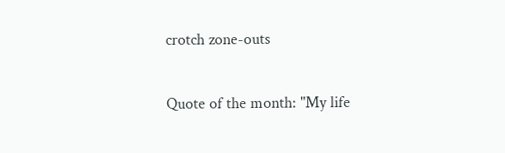crotch zone-outs

Quote of the month: "My life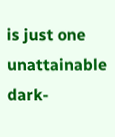is just one unattainable dark-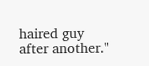haired guy after another."